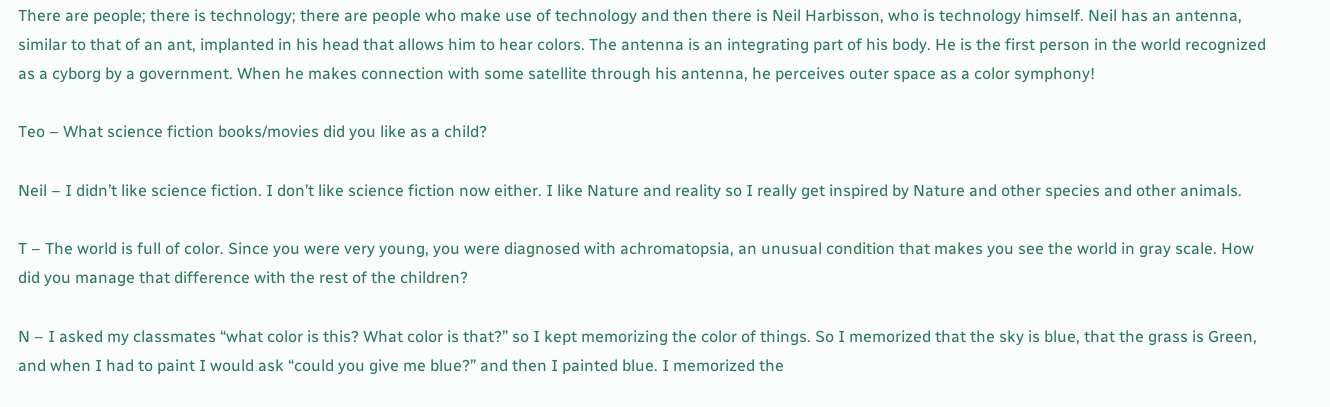There are people; there is technology; there are people who make use of technology and then there is Neil Harbisson, who is technology himself. Neil has an antenna, similar to that of an ant, implanted in his head that allows him to hear colors. The antenna is an integrating part of his body. He is the first person in the world recognized as a cyborg by a government. When he makes connection with some satellite through his antenna, he perceives outer space as a color symphony!

Teo – What science fiction books/movies did you like as a child?

Neil – I didn’t like science fiction. I don’t like science fiction now either. I like Nature and reality so I really get inspired by Nature and other species and other animals.

T – The world is full of color. Since you were very young, you were diagnosed with achromatopsia, an unusual condition that makes you see the world in gray scale. How did you manage that difference with the rest of the children?

N – I asked my classmates “what color is this? What color is that?” so I kept memorizing the color of things. So I memorized that the sky is blue, that the grass is Green, and when I had to paint I would ask “could you give me blue?” and then I painted blue. I memorized the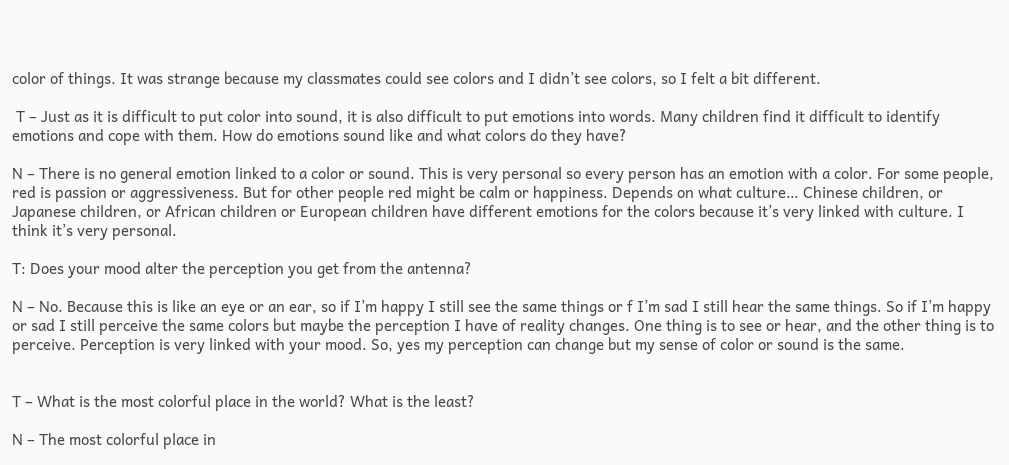color of things. It was strange because my classmates could see colors and I didn’t see colors, so I felt a bit different.

 T – Just as it is difficult to put color into sound, it is also difficult to put emotions into words. Many children find it difficult to identify emotions and cope with them. How do emotions sound like and what colors do they have?

N – There is no general emotion linked to a color or sound. This is very personal so every person has an emotion with a color. For some people, red is passion or aggressiveness. But for other people red might be calm or happiness. Depends on what culture… Chinese children, or Japanese children, or African children or European children have different emotions for the colors because it’s very linked with culture. I think it’s very personal.

T: Does your mood alter the perception you get from the antenna?

N – No. Because this is like an eye or an ear, so if I’m happy I still see the same things or f I’m sad I still hear the same things. So if I’m happy or sad I still perceive the same colors but maybe the perception I have of reality changes. One thing is to see or hear, and the other thing is to perceive. Perception is very linked with your mood. So, yes my perception can change but my sense of color or sound is the same.


T – What is the most colorful place in the world? What is the least?

N – The most colorful place in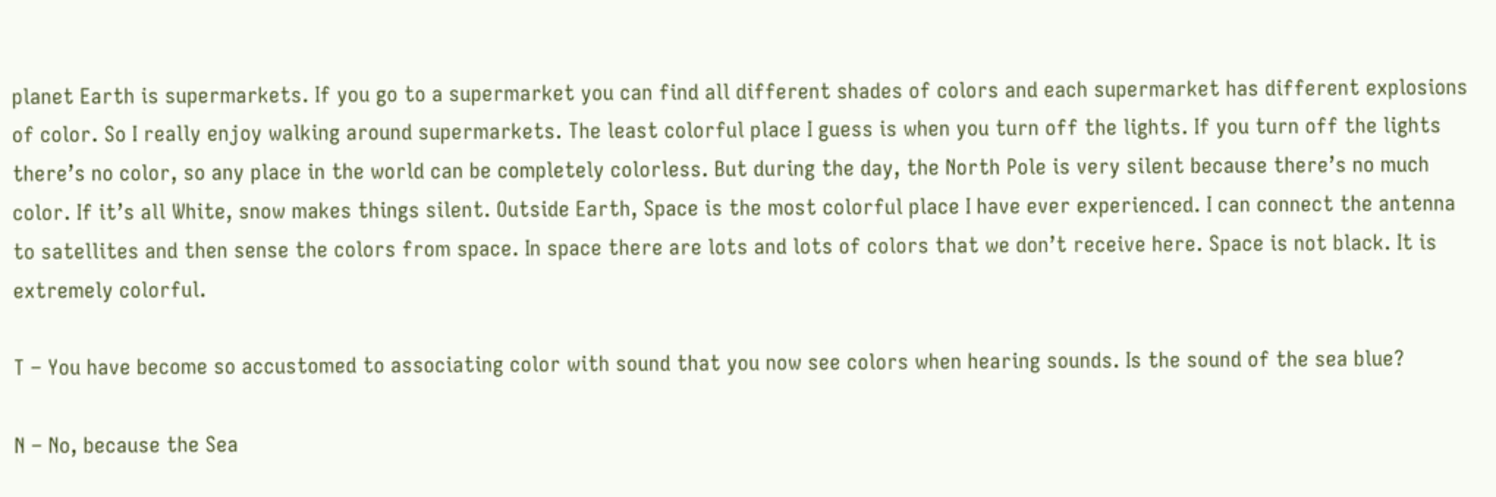planet Earth is supermarkets. If you go to a supermarket you can find all different shades of colors and each supermarket has different explosions of color. So I really enjoy walking around supermarkets. The least colorful place I guess is when you turn off the lights. If you turn off the lights there’s no color, so any place in the world can be completely colorless. But during the day, the North Pole is very silent because there’s no much color. If it’s all White, snow makes things silent. Outside Earth, Space is the most colorful place I have ever experienced. I can connect the antenna to satellites and then sense the colors from space. In space there are lots and lots of colors that we don’t receive here. Space is not black. It is extremely colorful.

T – You have become so accustomed to associating color with sound that you now see colors when hearing sounds. Is the sound of the sea blue?

N – No, because the Sea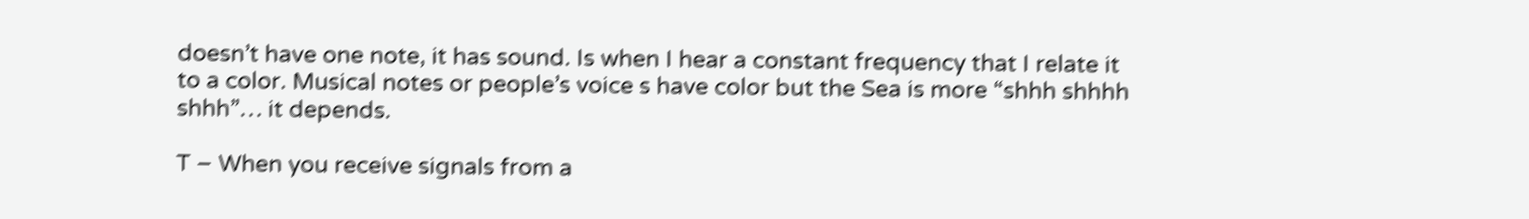doesn’t have one note, it has sound. Is when I hear a constant frequency that I relate it to a color. Musical notes or people’s voice s have color but the Sea is more “shhh shhhh shhh”… it depends.

T – When you receive signals from a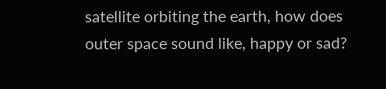satellite orbiting the earth, how does outer space sound like, happy or sad?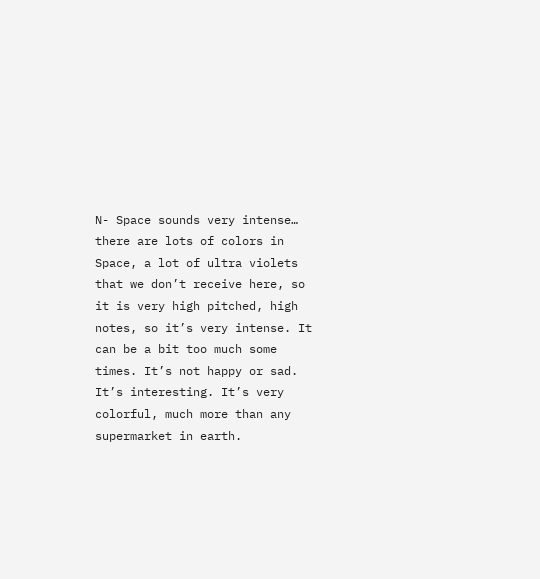N- Space sounds very intense… there are lots of colors in Space, a lot of ultra violets that we don’t receive here, so it is very high pitched, high notes, so it’s very intense. It can be a bit too much some times. It’s not happy or sad. It’s interesting. It’s very colorful, much more than any supermarket in earth.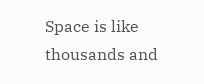Space is like thousands and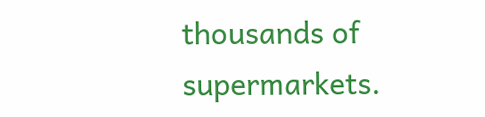thousands of supermarkets.